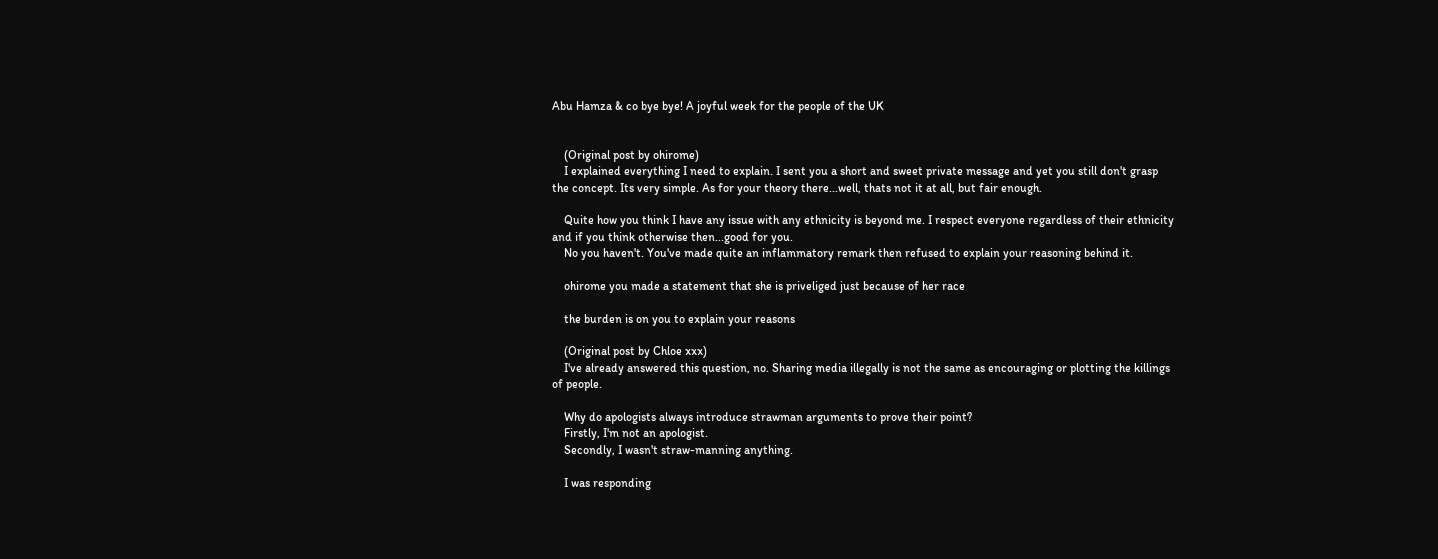Abu Hamza & co bye bye! A joyful week for the people of the UK


    (Original post by ohirome)
    I explained everything I need to explain. I sent you a short and sweet private message and yet you still don't grasp the concept. Its very simple. As for your theory there...well, thats not it at all, but fair enough.

    Quite how you think I have any issue with any ethnicity is beyond me. I respect everyone regardless of their ethnicity and if you think otherwise then...good for you.
    No you haven't. You've made quite an inflammatory remark then refused to explain your reasoning behind it.

    ohirome you made a statement that she is priveliged just because of her race

    the burden is on you to explain your reasons

    (Original post by Chloe xxx)
    I've already answered this question, no. Sharing media illegally is not the same as encouraging or plotting the killings of people.

    Why do apologists always introduce strawman arguments to prove their point?
    Firstly, I'm not an apologist.
    Secondly, I wasn't straw-manning anything.

    I was responding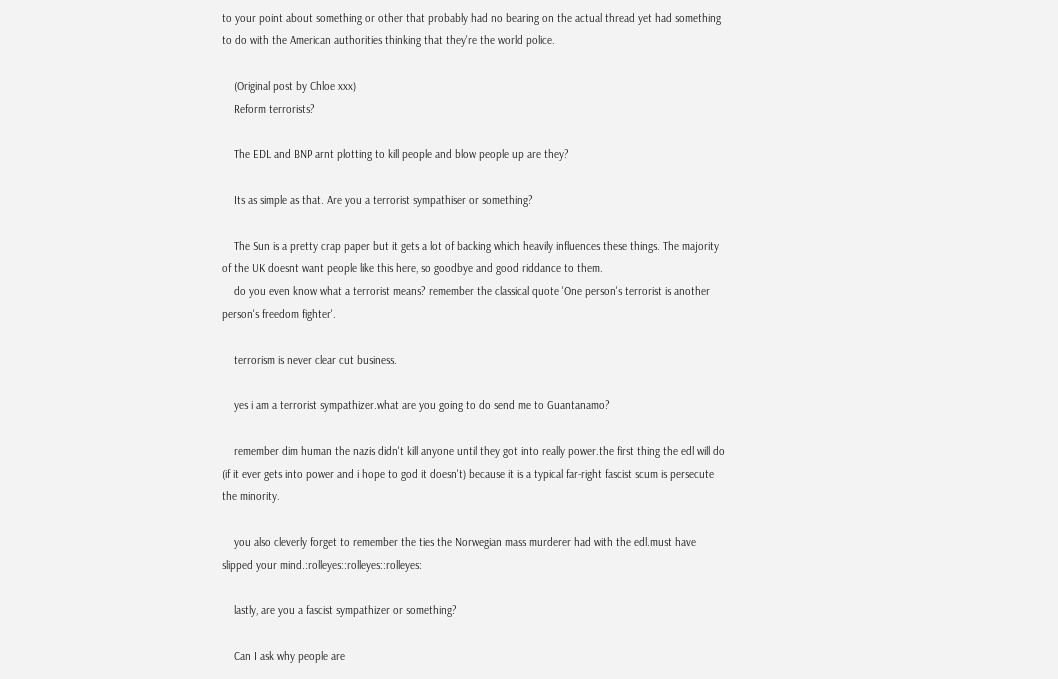to your point about something or other that probably had no bearing on the actual thread yet had something to do with the American authorities thinking that they're the world police.

    (Original post by Chloe xxx)
    Reform terrorists?

    The EDL and BNP arnt plotting to kill people and blow people up are they?

    Its as simple as that. Are you a terrorist sympathiser or something?

    The Sun is a pretty crap paper but it gets a lot of backing which heavily influences these things. The majority of the UK doesnt want people like this here, so goodbye and good riddance to them.
    do you even know what a terrorist means? remember the classical quote 'One person's terrorist is another person's freedom fighter'.

    terrorism is never clear cut business.

    yes i am a terrorist sympathizer.what are you going to do send me to Guantanamo?

    remember dim human the nazis didn't kill anyone until they got into really power.the first thing the edl will do (if it ever gets into power and i hope to god it doesn't) because it is a typical far-right fascist scum is persecute the minority.

    you also cleverly forget to remember the ties the Norwegian mass murderer had with the edl.must have slipped your mind.:rolleyes::rolleyes::rolleyes:

    lastly, are you a fascist sympathizer or something?

    Can I ask why people are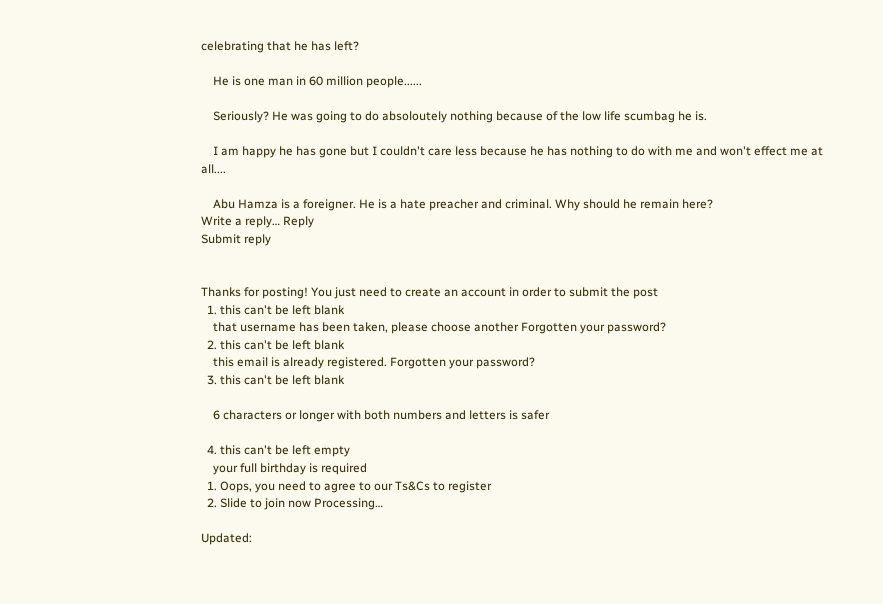celebrating that he has left?

    He is one man in 60 million people......

    Seriously? He was going to do absoloutely nothing because of the low life scumbag he is.

    I am happy he has gone but I couldn't care less because he has nothing to do with me and won't effect me at all....

    Abu Hamza is a foreigner. He is a hate preacher and criminal. Why should he remain here?
Write a reply… Reply
Submit reply


Thanks for posting! You just need to create an account in order to submit the post
  1. this can't be left blank
    that username has been taken, please choose another Forgotten your password?
  2. this can't be left blank
    this email is already registered. Forgotten your password?
  3. this can't be left blank

    6 characters or longer with both numbers and letters is safer

  4. this can't be left empty
    your full birthday is required
  1. Oops, you need to agree to our Ts&Cs to register
  2. Slide to join now Processing…

Updated: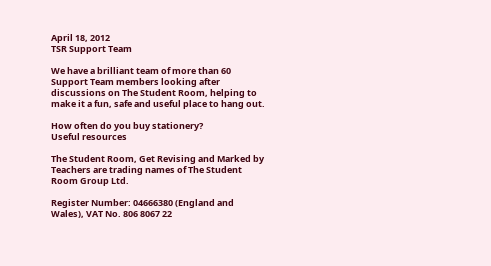April 18, 2012
TSR Support Team

We have a brilliant team of more than 60 Support Team members looking after discussions on The Student Room, helping to make it a fun, safe and useful place to hang out.

How often do you buy stationery?
Useful resources

The Student Room, Get Revising and Marked by Teachers are trading names of The Student Room Group Ltd.

Register Number: 04666380 (England and Wales), VAT No. 806 8067 22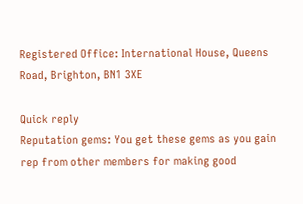Registered Office: International House, Queens Road, Brighton, BN1 3XE

Quick reply
Reputation gems: You get these gems as you gain rep from other members for making good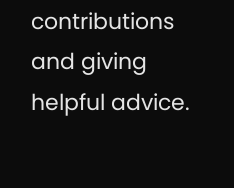contributions and giving helpful advice.